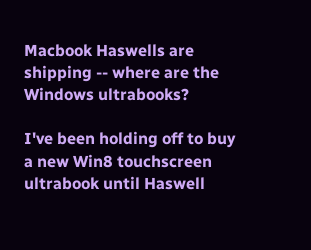Macbook Haswells are shipping -- where are the Windows ultrabooks?

I've been holding off to buy a new Win8 touchscreen ultrabook until Haswell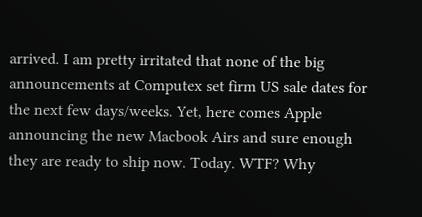arrived. I am pretty irritated that none of the big announcements at Computex set firm US sale dates for the next few days/weeks. Yet, here comes Apple announcing the new Macbook Airs and sure enough they are ready to ship now. Today. WTF? Why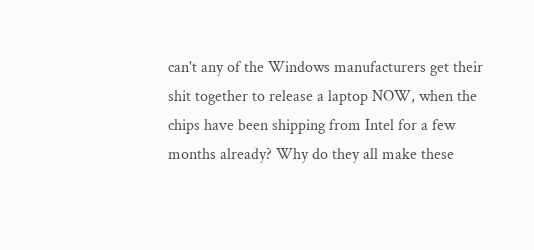can't any of the Windows manufacturers get their shit together to release a laptop NOW, when the chips have been shipping from Intel for a few months already? Why do they all make these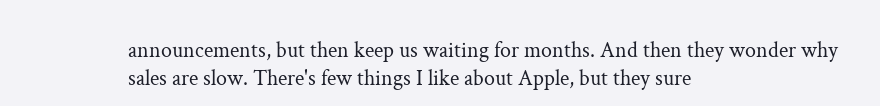announcements, but then keep us waiting for months. And then they wonder why sales are slow. There's few things I like about Apple, but they sure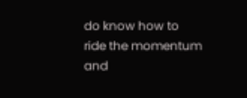do know how to ride the momentum and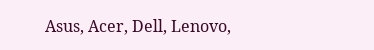Asus, Acer, Dell, Lenovo,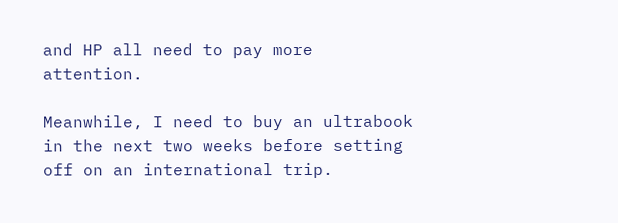and HP all need to pay more attention.

Meanwhile, I need to buy an ultrabook in the next two weeks before setting off on an international trip.